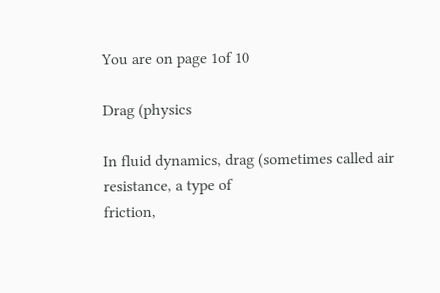You are on page 1of 10

Drag (physics

In fluid dynamics, drag (sometimes called air  resistance, a type of
friction,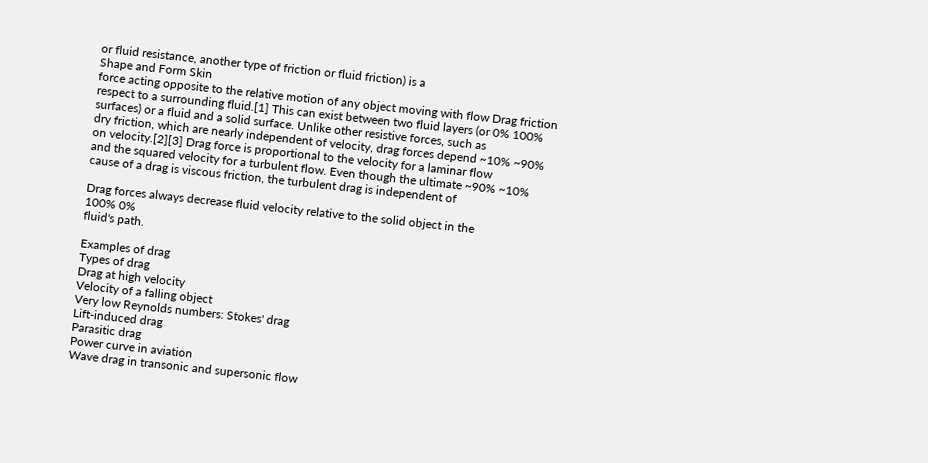or fluid resistance, another type of friction or fluid friction) is a
Shape and Form Skin
force acting opposite to the relative motion of any object moving with flow Drag friction
respect to a surrounding fluid.[1] This can exist between two fluid layers (or 0% 100%
surfaces) or a fluid and a solid surface. Unlike other resistive forces, such as
dry friction, which are nearly independent of velocity, drag forces depend ~10% ~90%
on velocity.[2][3] Drag force is proportional to the velocity for a laminar flow
and the squared velocity for a turbulent flow. Even though the ultimate ~90% ~10%
cause of a drag is viscous friction, the turbulent drag is independent of

Drag forces always decrease fluid velocity relative to the solid object in the
100% 0%
fluid's path.

Examples of drag
Types of drag
Drag at high velocity
Velocity of a falling object
Very low Reynolds numbers: Stokes' drag
Lift-induced drag
Parasitic drag
Power curve in aviation
Wave drag in transonic and supersonic flow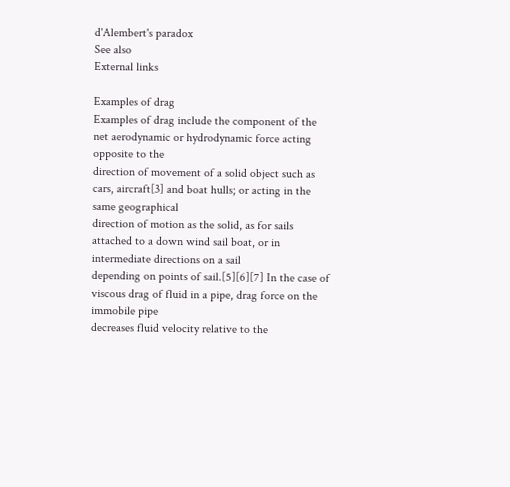d'Alembert's paradox
See also
External links

Examples of drag
Examples of drag include the component of the net aerodynamic or hydrodynamic force acting opposite to the
direction of movement of a solid object such as cars, aircraft[3] and boat hulls; or acting in the same geographical
direction of motion as the solid, as for sails attached to a down wind sail boat, or in intermediate directions on a sail
depending on points of sail.[5][6][7] In the case of viscous drag of fluid in a pipe, drag force on the immobile pipe
decreases fluid velocity relative to the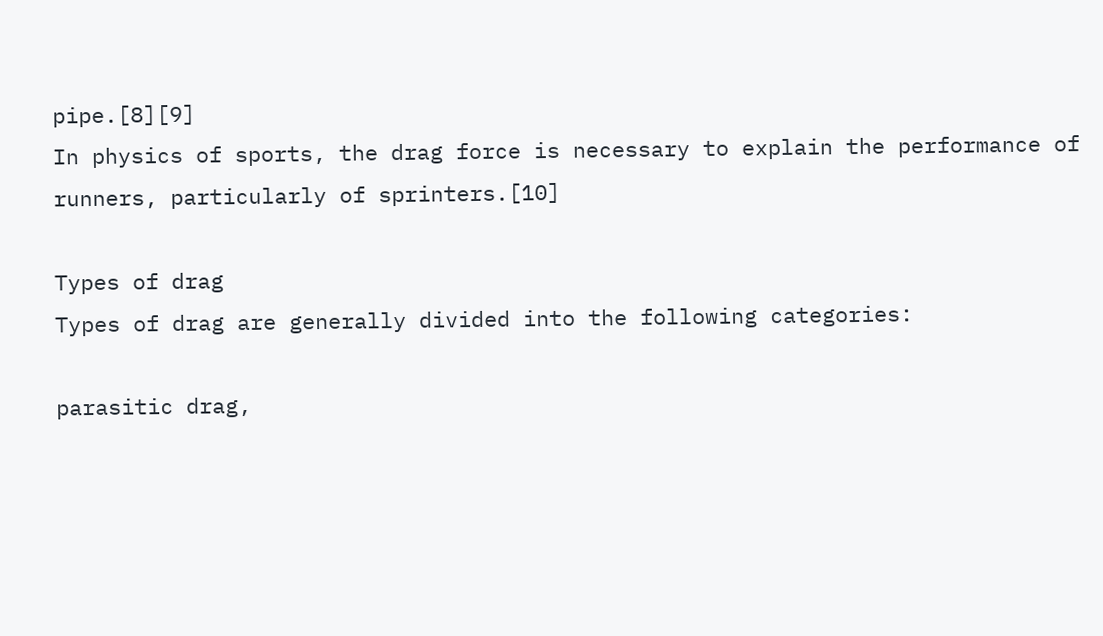pipe.[8][9]
In physics of sports, the drag force is necessary to explain the performance of runners, particularly of sprinters.[10]

Types of drag
Types of drag are generally divided into the following categories:

parasitic drag,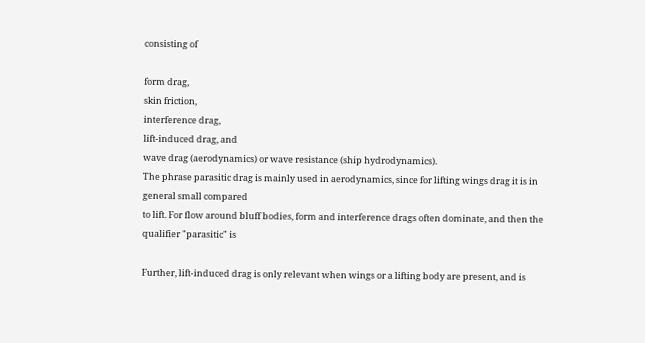consisting of

form drag,
skin friction,
interference drag,
lift-induced drag, and
wave drag (aerodynamics) or wave resistance (ship hydrodynamics).
The phrase parasitic drag is mainly used in aerodynamics, since for lifting wings drag it is in general small compared
to lift. For flow around bluff bodies, form and interference drags often dominate, and then the qualifier "parasitic" is

Further, lift-induced drag is only relevant when wings or a lifting body are present, and is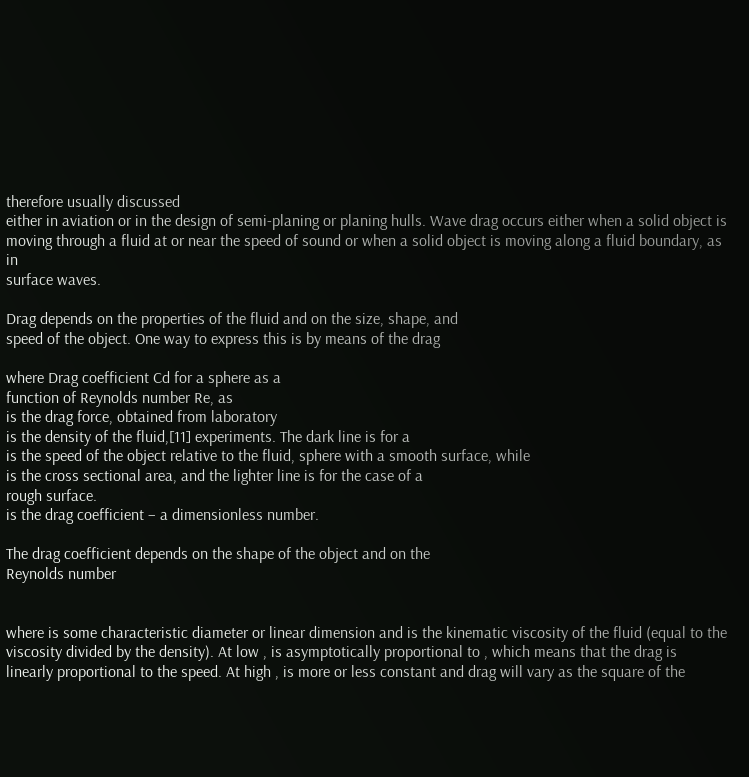therefore usually discussed
either in aviation or in the design of semi-planing or planing hulls. Wave drag occurs either when a solid object is
moving through a fluid at or near the speed of sound or when a solid object is moving along a fluid boundary, as in
surface waves.

Drag depends on the properties of the fluid and on the size, shape, and
speed of the object. One way to express this is by means of the drag

where Drag coefficient Cd for a sphere as a
function of Reynolds number Re, as
is the drag force, obtained from laboratory
is the density of the fluid,[11] experiments. The dark line is for a
is the speed of the object relative to the fluid, sphere with a smooth surface, while
is the cross sectional area, and the lighter line is for the case of a
rough surface.
is the drag coefficient – a dimensionless number.

The drag coefficient depends on the shape of the object and on the
Reynolds number


where is some characteristic diameter or linear dimension and is the kinematic viscosity of the fluid (equal to the
viscosity divided by the density). At low , is asymptotically proportional to , which means that the drag is
linearly proportional to the speed. At high , is more or less constant and drag will vary as the square of the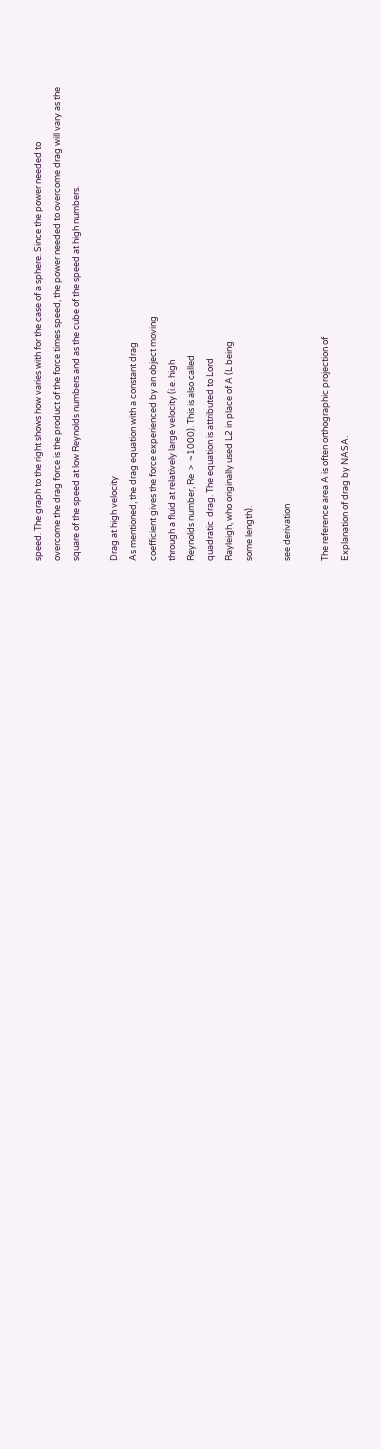speed. The graph to the right shows how varies with for the case of a sphere. Since the power needed to
overcome the drag force is the product of the force times speed, the power needed to overcome drag will vary as the
square of the speed at low Reynolds numbers and as the cube of the speed at high numbers.

Drag at high velocity
As mentioned, the drag equation with a constant drag
coefficient gives the force experienced by an object moving
through a fluid at relatively large velocity (i.e. high
Reynolds number, Re  >  ~1000). This is also called
quadratic  drag. The equation is attributed to Lord
Rayleigh, who originally used L2 in place of A (L being
some length).

see derivation

The reference area A is often orthographic projection of
Explanation of drag by NASA.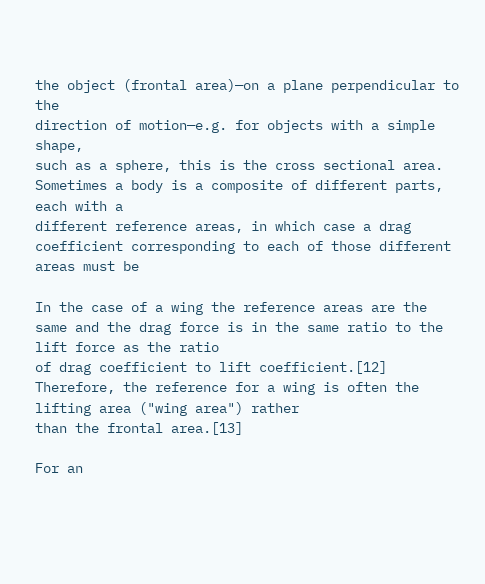the object (frontal area)—on a plane perpendicular to the
direction of motion—e.g. for objects with a simple shape,
such as a sphere, this is the cross sectional area. Sometimes a body is a composite of different parts, each with a
different reference areas, in which case a drag coefficient corresponding to each of those different areas must be

In the case of a wing the reference areas are the same and the drag force is in the same ratio to the lift force as the ratio
of drag coefficient to lift coefficient.[12] Therefore, the reference for a wing is often the lifting area ("wing area") rather
than the frontal area.[13]

For an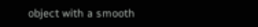object with a smooth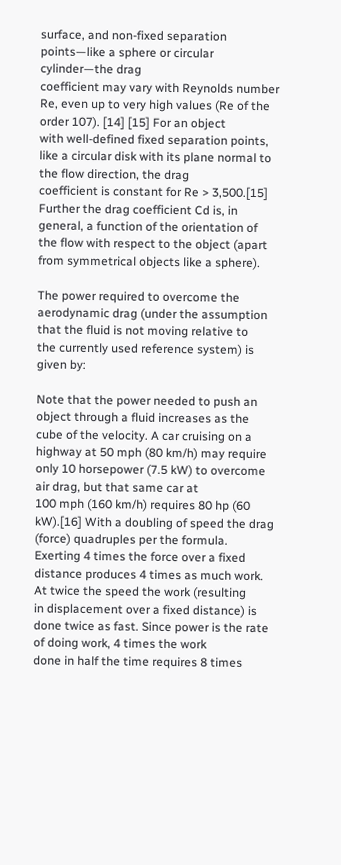surface, and non-fixed separation points—like a sphere or circular cylinder—the drag
coefficient may vary with Reynolds number Re, even up to very high values (Re of the order 107). [14] [15] For an object
with well-defined fixed separation points, like a circular disk with its plane normal to the flow direction, the drag
coefficient is constant for Re > 3,500.[15] Further the drag coefficient Cd is, in general, a function of the orientation of
the flow with respect to the object (apart from symmetrical objects like a sphere).

The power required to overcome the aerodynamic drag (under the assumption that the fluid is not moving relative to
the currently used reference system) is given by:

Note that the power needed to push an object through a fluid increases as the cube of the velocity. A car cruising on a
highway at 50 mph (80 km/h) may require only 10 horsepower (7.5 kW) to overcome air drag, but that same car at
100 mph (160 km/h) requires 80 hp (60 kW).[16] With a doubling of speed the drag (force) quadruples per the formula.
Exerting 4 times the force over a fixed distance produces 4 times as much work. At twice the speed the work (resulting
in displacement over a fixed distance) is done twice as fast. Since power is the rate of doing work, 4 times the work
done in half the time requires 8 times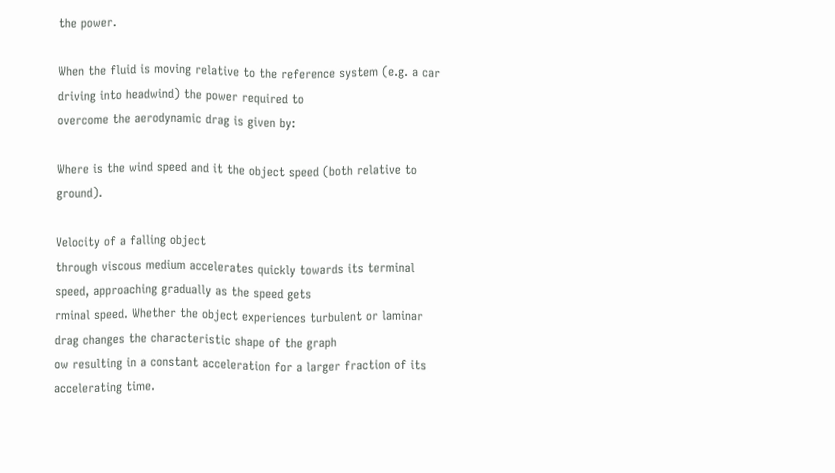the power.

When the fluid is moving relative to the reference system (e.g. a car driving into headwind) the power required to
overcome the aerodynamic drag is given by:

Where is the wind speed and it the object speed (both relative to ground).

Velocity of a falling object
through viscous medium accelerates quickly towards its terminal speed, approaching gradually as the speed gets
rminal speed. Whether the object experiences turbulent or laminar drag changes the characteristic shape of the graph
ow resulting in a constant acceleration for a larger fraction of its accelerating time.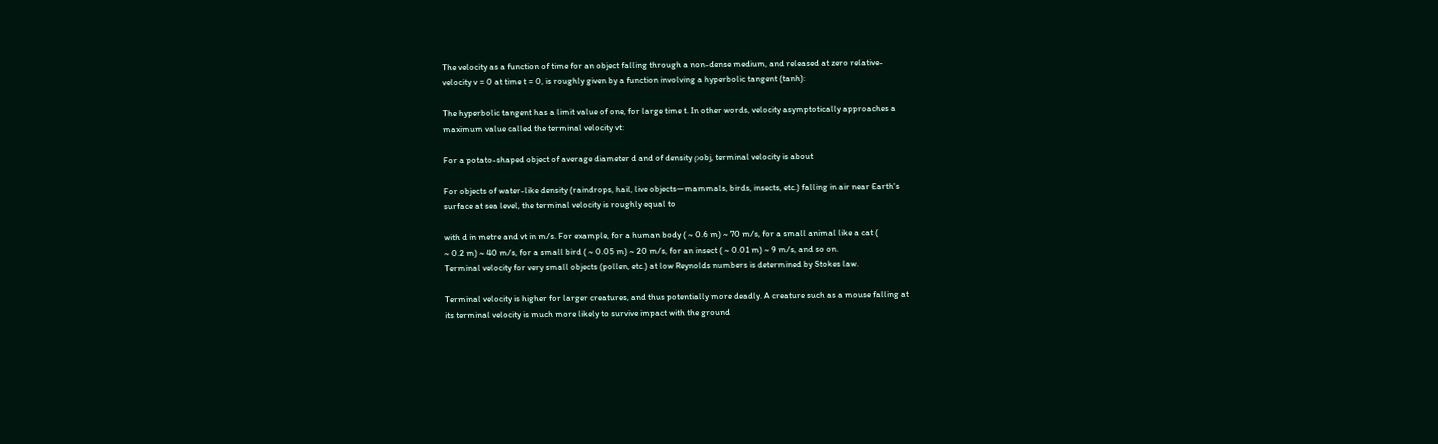The velocity as a function of time for an object falling through a non-dense medium, and released at zero relative-
velocity v = 0 at time t = 0, is roughly given by a function involving a hyperbolic tangent (tanh):

The hyperbolic tangent has a limit value of one, for large time t. In other words, velocity asymptotically approaches a
maximum value called the terminal velocity vt:

For a potato-shaped object of average diameter d and of density ρobj, terminal velocity is about

For objects of water-like density (raindrops, hail, live objects—mammals, birds, insects, etc.) falling in air near Earth's
surface at sea level, the terminal velocity is roughly equal to

with d in metre and vt in m/s. For example, for a human body ( ~ 0.6 m) ~ 70 m/s, for a small animal like a cat (
~ 0.2 m) ~ 40 m/s, for a small bird ( ~ 0.05 m) ~ 20 m/s, for an insect ( ~ 0.01 m) ~ 9 m/s, and so on.
Terminal velocity for very small objects (pollen, etc.) at low Reynolds numbers is determined by Stokes law.

Terminal velocity is higher for larger creatures, and thus potentially more deadly. A creature such as a mouse falling at
its terminal velocity is much more likely to survive impact with the ground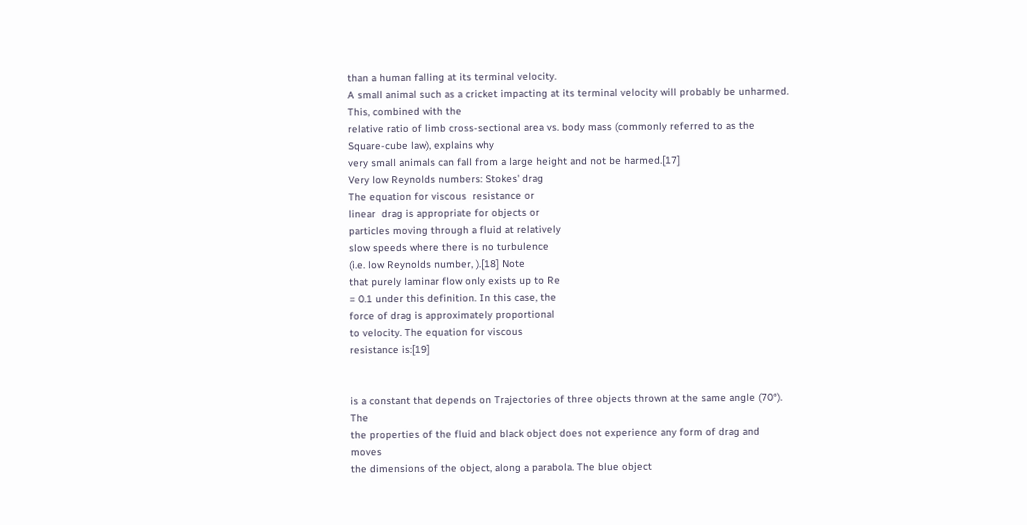than a human falling at its terminal velocity.
A small animal such as a cricket impacting at its terminal velocity will probably be unharmed. This, combined with the
relative ratio of limb cross-sectional area vs. body mass (commonly referred to as the Square-cube law), explains why
very small animals can fall from a large height and not be harmed.[17]
Very low Reynolds numbers: Stokes' drag
The equation for viscous  resistance or
linear  drag is appropriate for objects or
particles moving through a fluid at relatively
slow speeds where there is no turbulence
(i.e. low Reynolds number, ).[18] Note
that purely laminar flow only exists up to Re
= 0.1 under this definition. In this case, the
force of drag is approximately proportional
to velocity. The equation for viscous
resistance is:[19]


is a constant that depends on Trajectories of three objects thrown at the same angle (70°). The
the properties of the fluid and black object does not experience any form of drag and moves
the dimensions of the object, along a parabola. The blue object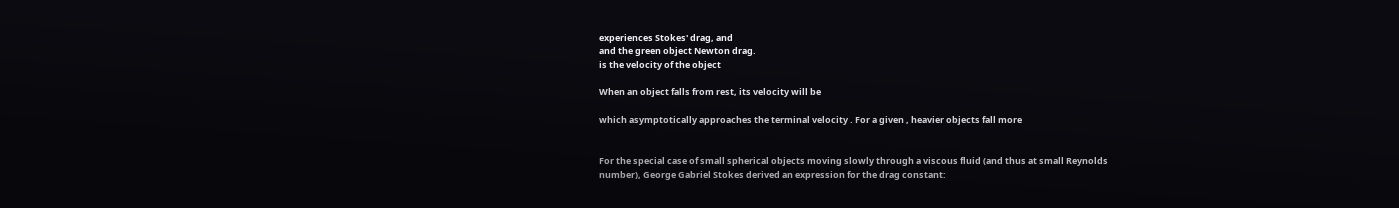experiences Stokes' drag, and
and the green object Newton drag.
is the velocity of the object

When an object falls from rest, its velocity will be

which asymptotically approaches the terminal velocity . For a given , heavier objects fall more


For the special case of small spherical objects moving slowly through a viscous fluid (and thus at small Reynolds
number), George Gabriel Stokes derived an expression for the drag constant: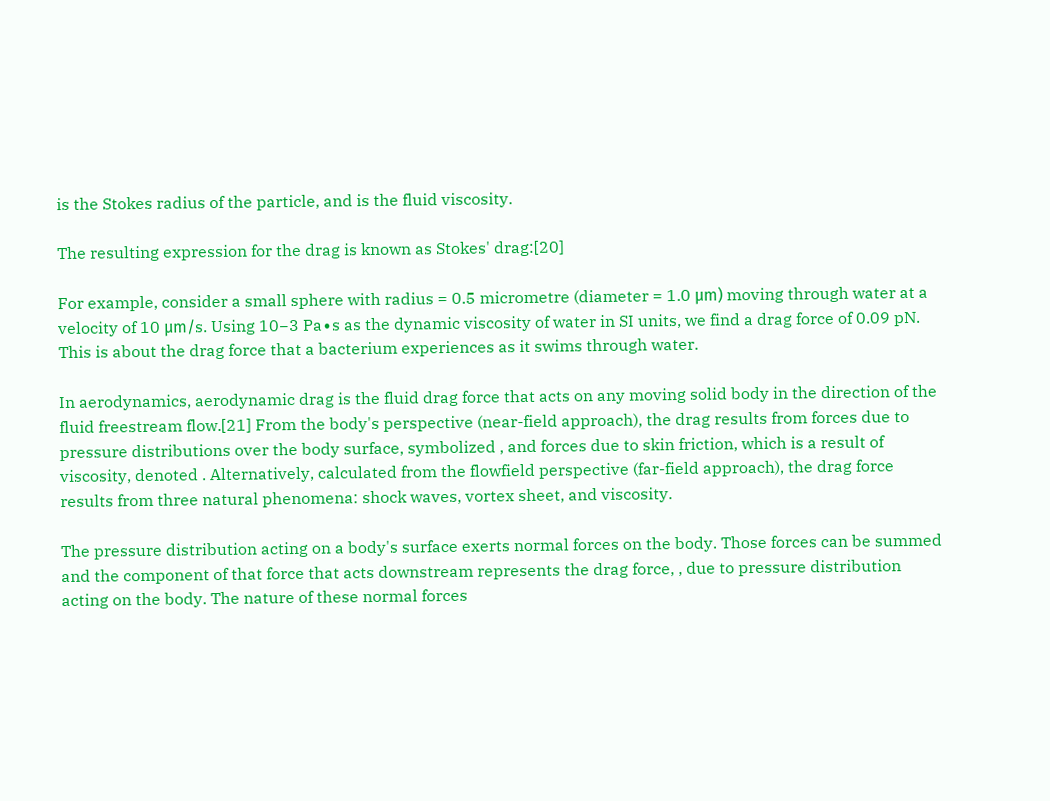is the Stokes radius of the particle, and is the fluid viscosity.

The resulting expression for the drag is known as Stokes' drag:[20]

For example, consider a small sphere with radius = 0.5 micrometre (diameter = 1.0 μm) moving through water at a
velocity of 10 μm/s. Using 10−3 Pa∙s as the dynamic viscosity of water in SI units, we find a drag force of 0.09 pN.
This is about the drag force that a bacterium experiences as it swims through water.

In aerodynamics, aerodynamic drag is the fluid drag force that acts on any moving solid body in the direction of the
fluid freestream flow.[21] From the body's perspective (near-field approach), the drag results from forces due to
pressure distributions over the body surface, symbolized , and forces due to skin friction, which is a result of
viscosity, denoted . Alternatively, calculated from the flowfield perspective (far-field approach), the drag force
results from three natural phenomena: shock waves, vortex sheet, and viscosity.

The pressure distribution acting on a body's surface exerts normal forces on the body. Those forces can be summed
and the component of that force that acts downstream represents the drag force, , due to pressure distribution
acting on the body. The nature of these normal forces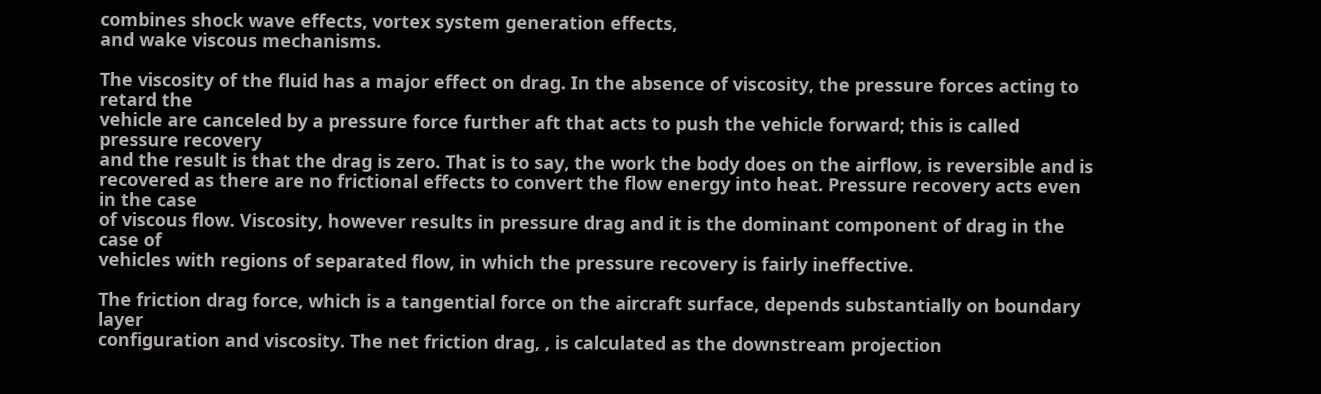combines shock wave effects, vortex system generation effects,
and wake viscous mechanisms.

The viscosity of the fluid has a major effect on drag. In the absence of viscosity, the pressure forces acting to retard the
vehicle are canceled by a pressure force further aft that acts to push the vehicle forward; this is called pressure recovery
and the result is that the drag is zero. That is to say, the work the body does on the airflow, is reversible and is
recovered as there are no frictional effects to convert the flow energy into heat. Pressure recovery acts even in the case
of viscous flow. Viscosity, however results in pressure drag and it is the dominant component of drag in the case of
vehicles with regions of separated flow, in which the pressure recovery is fairly ineffective.

The friction drag force, which is a tangential force on the aircraft surface, depends substantially on boundary layer
configuration and viscosity. The net friction drag, , is calculated as the downstream projection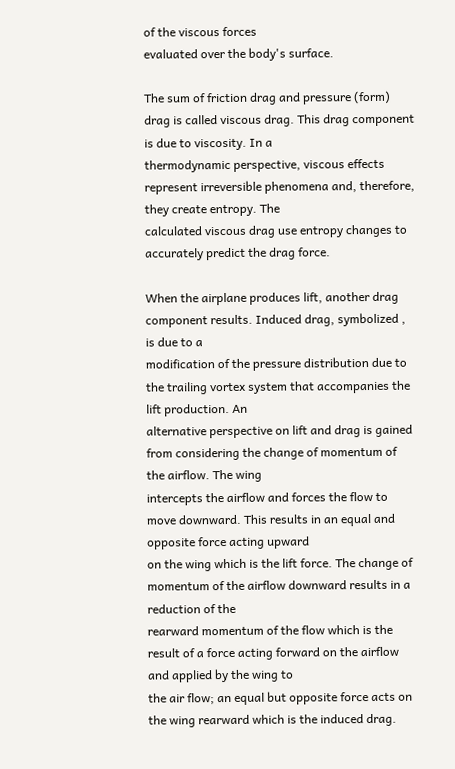of the viscous forces
evaluated over the body's surface.

The sum of friction drag and pressure (form) drag is called viscous drag. This drag component is due to viscosity. In a
thermodynamic perspective, viscous effects represent irreversible phenomena and, therefore, they create entropy. The
calculated viscous drag use entropy changes to accurately predict the drag force.

When the airplane produces lift, another drag component results. Induced drag, symbolized , is due to a
modification of the pressure distribution due to the trailing vortex system that accompanies the lift production. An
alternative perspective on lift and drag is gained from considering the change of momentum of the airflow. The wing
intercepts the airflow and forces the flow to move downward. This results in an equal and opposite force acting upward
on the wing which is the lift force. The change of momentum of the airflow downward results in a reduction of the
rearward momentum of the flow which is the result of a force acting forward on the airflow and applied by the wing to
the air flow; an equal but opposite force acts on the wing rearward which is the induced drag.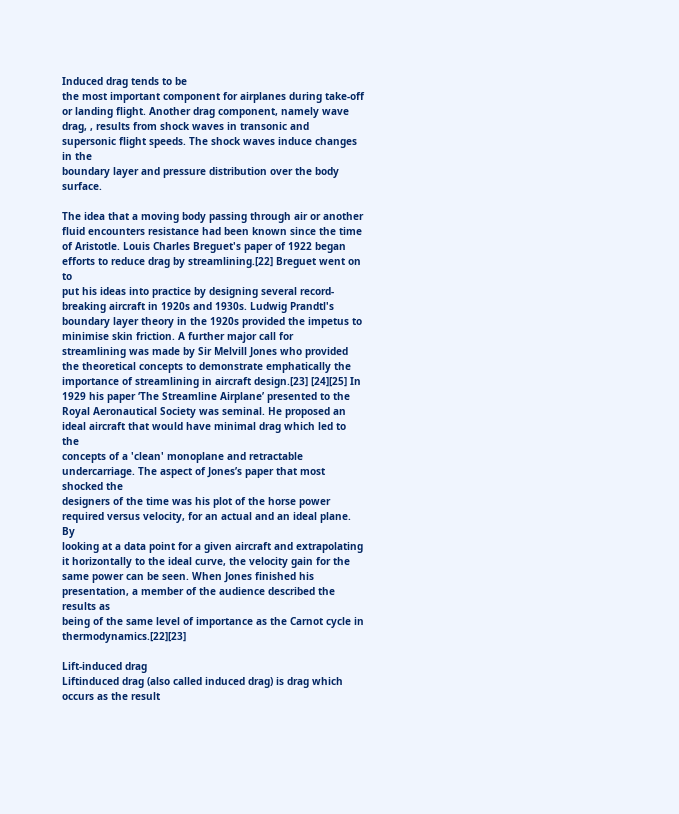Induced drag tends to be
the most important component for airplanes during take-off or landing flight. Another drag component, namely wave
drag, , results from shock waves in transonic and supersonic flight speeds. The shock waves induce changes in the
boundary layer and pressure distribution over the body surface.

The idea that a moving body passing through air or another fluid encounters resistance had been known since the time
of Aristotle. Louis Charles Breguet's paper of 1922 began efforts to reduce drag by streamlining.[22] Breguet went on to
put his ideas into practice by designing several record-breaking aircraft in 1920s and 1930s. Ludwig Prandtl's
boundary layer theory in the 1920s provided the impetus to minimise skin friction. A further major call for
streamlining was made by Sir Melvill Jones who provided the theoretical concepts to demonstrate emphatically the
importance of streamlining in aircraft design.[23] [24][25] In 1929 his paper ‘The Streamline Airplane’ presented to the
Royal Aeronautical Society was seminal. He proposed an ideal aircraft that would have minimal drag which led to the
concepts of a 'clean' monoplane and retractable undercarriage. The aspect of Jones’s paper that most shocked the
designers of the time was his plot of the horse power required versus velocity, for an actual and an ideal plane. By
looking at a data point for a given aircraft and extrapolating it horizontally to the ideal curve, the velocity gain for the
same power can be seen. When Jones finished his presentation, a member of the audience described the results as
being of the same level of importance as the Carnot cycle in thermodynamics.[22][23]

Lift-induced drag
Liftinduced drag (also called induced drag) is drag which occurs as the result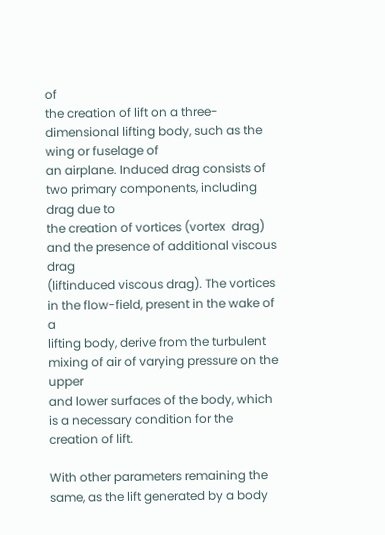of
the creation of lift on a three-dimensional lifting body, such as the wing or fuselage of
an airplane. Induced drag consists of two primary components, including drag due to
the creation of vortices (vortex  drag) and the presence of additional viscous drag
(liftinduced viscous drag). The vortices in the flow-field, present in the wake of a
lifting body, derive from the turbulent mixing of air of varying pressure on the upper
and lower surfaces of the body, which is a necessary condition for the creation of lift.

With other parameters remaining the same, as the lift generated by a body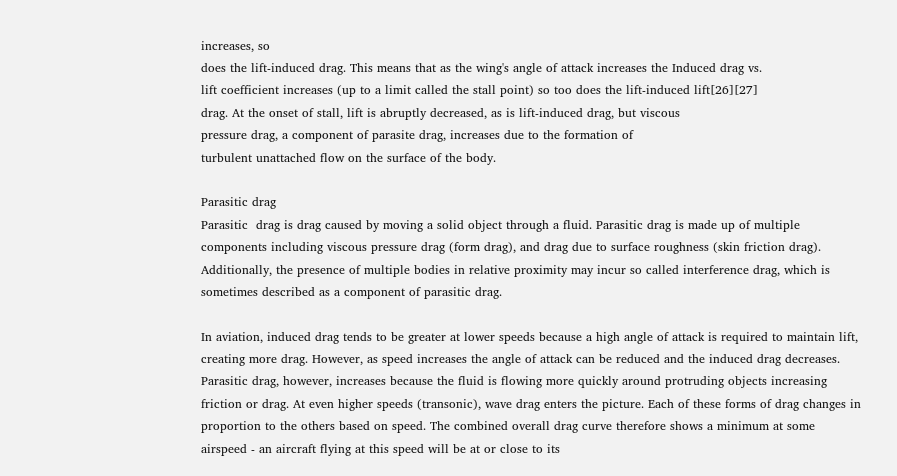increases, so
does the lift-induced drag. This means that as the wing's angle of attack increases the Induced drag vs.
lift coefficient increases (up to a limit called the stall point) so too does the lift-induced lift[26][27]
drag. At the onset of stall, lift is abruptly decreased, as is lift-induced drag, but viscous
pressure drag, a component of parasite drag, increases due to the formation of
turbulent unattached flow on the surface of the body.

Parasitic drag
Parasitic  drag is drag caused by moving a solid object through a fluid. Parasitic drag is made up of multiple
components including viscous pressure drag (form drag), and drag due to surface roughness (skin friction drag).
Additionally, the presence of multiple bodies in relative proximity may incur so called interference drag, which is
sometimes described as a component of parasitic drag.

In aviation, induced drag tends to be greater at lower speeds because a high angle of attack is required to maintain lift,
creating more drag. However, as speed increases the angle of attack can be reduced and the induced drag decreases.
Parasitic drag, however, increases because the fluid is flowing more quickly around protruding objects increasing
friction or drag. At even higher speeds (transonic), wave drag enters the picture. Each of these forms of drag changes in
proportion to the others based on speed. The combined overall drag curve therefore shows a minimum at some
airspeed - an aircraft flying at this speed will be at or close to its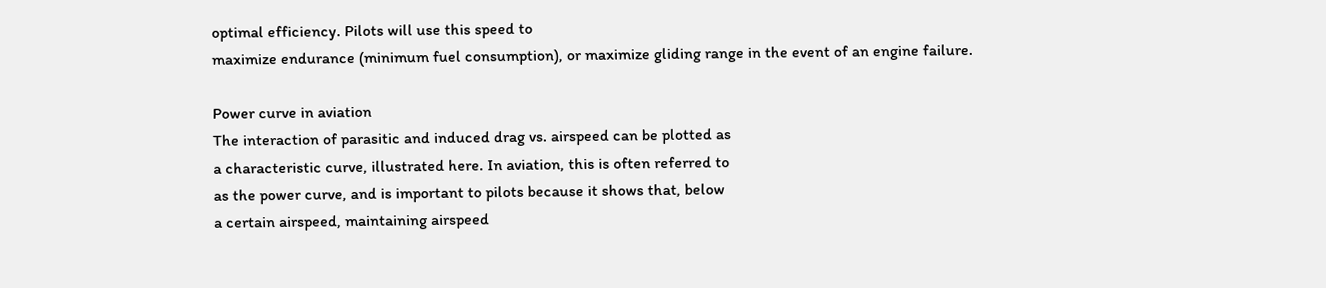optimal efficiency. Pilots will use this speed to
maximize endurance (minimum fuel consumption), or maximize gliding range in the event of an engine failure.

Power curve in aviation
The interaction of parasitic and induced drag vs. airspeed can be plotted as
a characteristic curve, illustrated here. In aviation, this is often referred to
as the power curve, and is important to pilots because it shows that, below
a certain airspeed, maintaining airspeed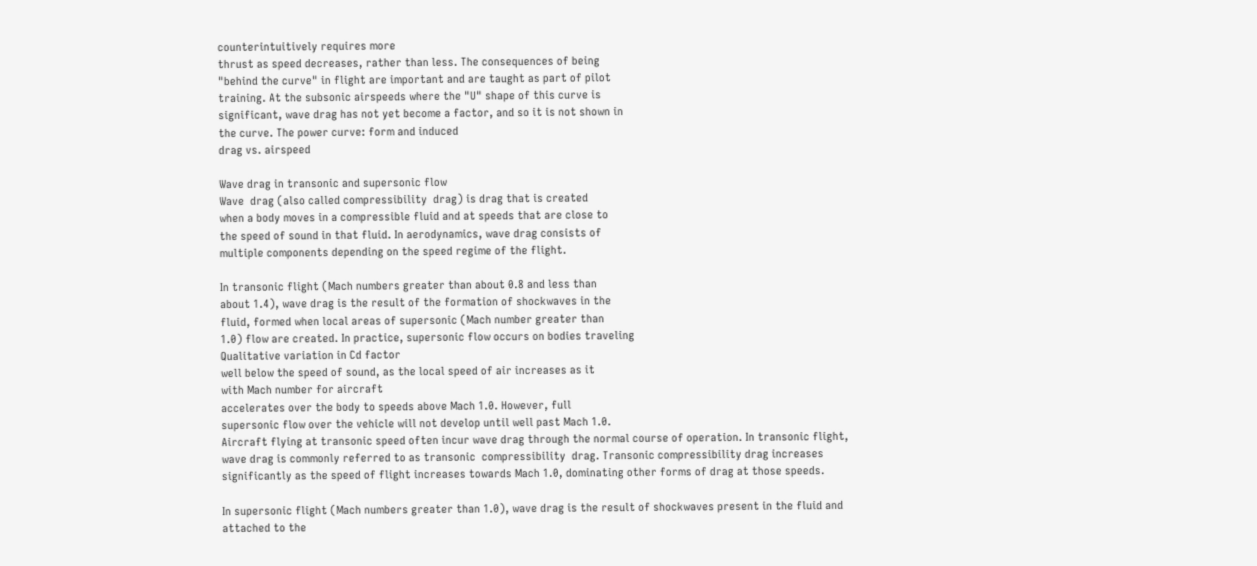counterintuitively requires more
thrust as speed decreases, rather than less. The consequences of being
"behind the curve" in flight are important and are taught as part of pilot
training. At the subsonic airspeeds where the "U" shape of this curve is
significant, wave drag has not yet become a factor, and so it is not shown in
the curve. The power curve: form and induced
drag vs. airspeed

Wave drag in transonic and supersonic flow
Wave  drag (also called compressibility  drag) is drag that is created
when a body moves in a compressible fluid and at speeds that are close to
the speed of sound in that fluid. In aerodynamics, wave drag consists of
multiple components depending on the speed regime of the flight.

In transonic flight (Mach numbers greater than about 0.8 and less than
about 1.4), wave drag is the result of the formation of shockwaves in the
fluid, formed when local areas of supersonic (Mach number greater than
1.0) flow are created. In practice, supersonic flow occurs on bodies traveling
Qualitative variation in Cd factor
well below the speed of sound, as the local speed of air increases as it
with Mach number for aircraft
accelerates over the body to speeds above Mach 1.0. However, full
supersonic flow over the vehicle will not develop until well past Mach 1.0.
Aircraft flying at transonic speed often incur wave drag through the normal course of operation. In transonic flight,
wave drag is commonly referred to as transonic  compressibility  drag. Transonic compressibility drag increases
significantly as the speed of flight increases towards Mach 1.0, dominating other forms of drag at those speeds.

In supersonic flight (Mach numbers greater than 1.0), wave drag is the result of shockwaves present in the fluid and
attached to the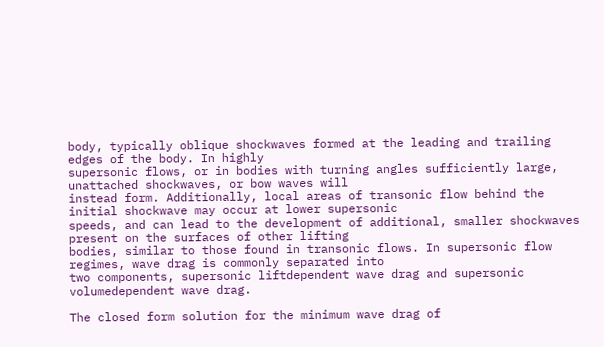body, typically oblique shockwaves formed at the leading and trailing edges of the body. In highly
supersonic flows, or in bodies with turning angles sufficiently large, unattached shockwaves, or bow waves will
instead form. Additionally, local areas of transonic flow behind the initial shockwave may occur at lower supersonic
speeds, and can lead to the development of additional, smaller shockwaves present on the surfaces of other lifting
bodies, similar to those found in transonic flows. In supersonic flow regimes, wave drag is commonly separated into
two components, supersonic liftdependent wave drag and supersonic volumedependent wave drag.

The closed form solution for the minimum wave drag of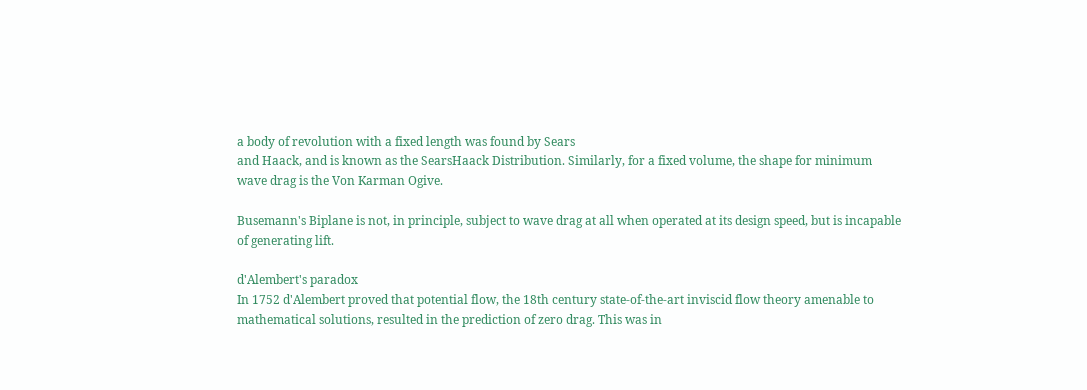a body of revolution with a fixed length was found by Sears
and Haack, and is known as the SearsHaack Distribution. Similarly, for a fixed volume, the shape for minimum
wave drag is the Von Karman Ogive.

Busemann's Biplane is not, in principle, subject to wave drag at all when operated at its design speed, but is incapable
of generating lift.

d'Alembert's paradox
In 1752 d'Alembert proved that potential flow, the 18th century state-of-the-art inviscid flow theory amenable to
mathematical solutions, resulted in the prediction of zero drag. This was in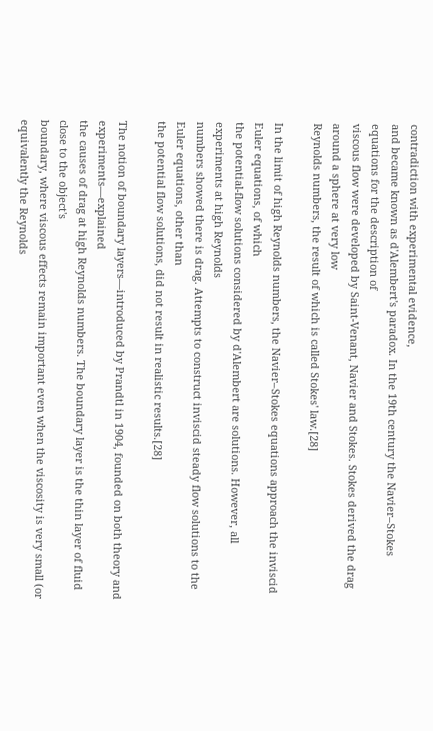contradiction with experimental evidence,
and became known as d'Alembert's paradox. In the 19th century the Navier–Stokes equations for the description of
viscous flow were developed by Saint-Venant, Navier and Stokes. Stokes derived the drag around a sphere at very low
Reynolds numbers, the result of which is called Stokes' law.[28]

In the limit of high Reynolds numbers, the Navier–Stokes equations approach the inviscid Euler equations, of which
the potential-flow solutions considered by d'Alembert are solutions. However, all experiments at high Reynolds
numbers showed there is drag. Attempts to construct inviscid steady flow solutions to the Euler equations, other than
the potential flow solutions, did not result in realistic results.[28]

The notion of boundary layers—introduced by Prandtl in 1904, founded on both theory and experiments—explained
the causes of drag at high Reynolds numbers. The boundary layer is the thin layer of fluid close to the object's
boundary, where viscous effects remain important even when the viscosity is very small (or equivalently the Reynolds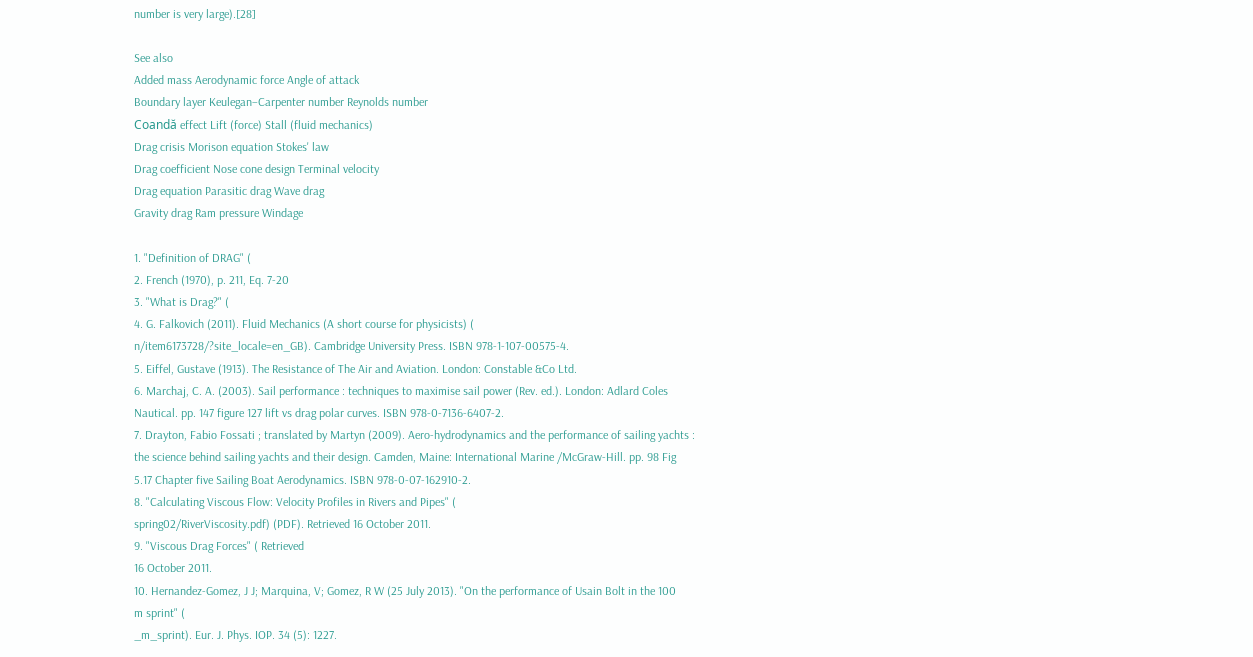number is very large).[28]

See also
Added mass Aerodynamic force Angle of attack
Boundary layer Keulegan–Carpenter number Reynolds number
Coandă effect Lift (force) Stall (fluid mechanics)
Drag crisis Morison equation Stokes' law
Drag coefficient Nose cone design Terminal velocity
Drag equation Parasitic drag Wave drag
Gravity drag Ram pressure Windage

1. "Definition of DRAG" (
2. French (1970), p. 211, Eq. 7-20
3. "What is Drag?" (
4. G. Falkovich (2011). Fluid Mechanics (A short course for physicists) (
n/item6173728/?site_locale=en_GB). Cambridge University Press. ISBN 978-1-107-00575-4.
5. Eiffel, Gustave (1913). The Resistance of The Air and Aviation. London: Constable &Co Ltd.
6. Marchaj, C. A. (2003). Sail performance : techniques to maximise sail power (Rev. ed.). London: Adlard Coles
Nautical. pp. 147 figure 127 lift vs drag polar curves. ISBN 978-0-7136-6407-2.
7. Drayton, Fabio Fossati ; translated by Martyn (2009). Aero-hydrodynamics and the performance of sailing yachts :
the science behind sailing yachts and their design. Camden, Maine: International Marine /McGraw-Hill. pp. 98 Fig
5.17 Chapter five Sailing Boat Aerodynamics. ISBN 978-0-07-162910-2.
8. "Calculating Viscous Flow: Velocity Profiles in Rivers and Pipes" (
spring02/RiverViscosity.pdf) (PDF). Retrieved 16 October 2011.
9. "Viscous Drag Forces" ( Retrieved
16 October 2011.
10. Hernandez-Gomez, J J; Marquina, V; Gomez, R W (25 July 2013). "On the performance of Usain Bolt in the 100
m sprint" (
_m_sprint). Eur. J. Phys. IOP. 34 (5): 1227.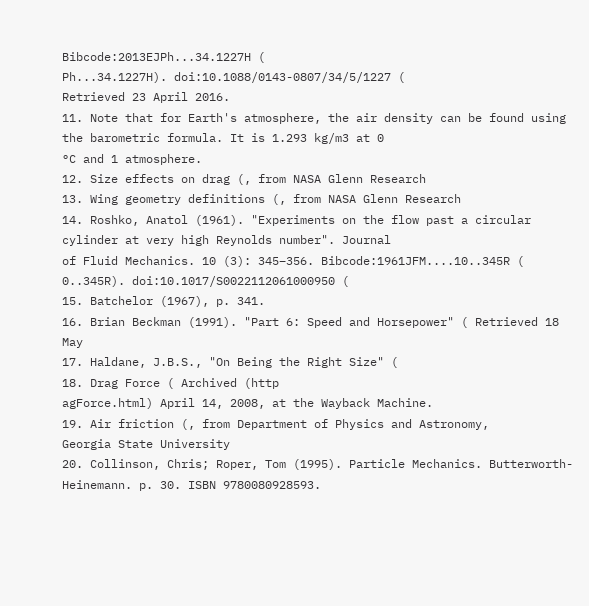Bibcode:2013EJPh...34.1227H (
Ph...34.1227H). doi:10.1088/0143-0807/34/5/1227 (
Retrieved 23 April 2016.
11. Note that for Earth's atmosphere, the air density can be found using the barometric formula. It is 1.293 kg/m3 at 0
°C and 1 atmosphere.
12. Size effects on drag (, from NASA Glenn Research
13. Wing geometry definitions (, from NASA Glenn Research
14. Roshko, Anatol (1961). "Experiments on the flow past a circular cylinder at very high Reynolds number". Journal
of Fluid Mechanics. 10 (3): 345–356. Bibcode:1961JFM....10..345R (
0..345R). doi:10.1017/S0022112061000950 (
15. Batchelor (1967), p. 341.
16. Brian Beckman (1991). "Part 6: Speed and Horsepower" ( Retrieved 18 May
17. Haldane, J.B.S., "On Being the Right Size" (
18. Drag Force ( Archived (http
agForce.html) April 14, 2008, at the Wayback Machine.
19. Air friction (, from Department of Physics and Astronomy,
Georgia State University
20. Collinson, Chris; Roper, Tom (1995). Particle Mechanics. Butterworth-Heinemann. p. 30. ISBN 9780080928593.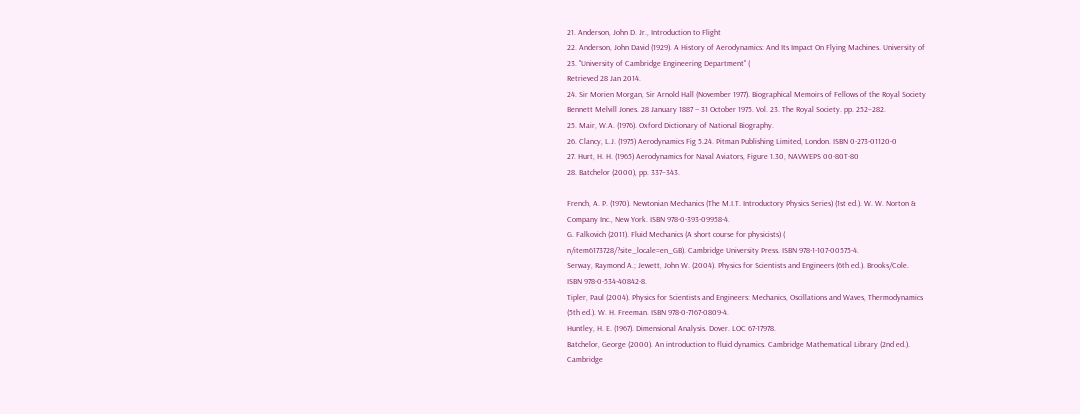21. Anderson, John D. Jr., Introduction to Flight
22. Anderson, John David (1929). A History of Aerodynamics: And Its Impact On Flying Machines. University of
23. "University of Cambridge Engineering Department" (
Retrieved 28 Jan 2014.
24. Sir Morien Morgan, Sir Arnold Hall (November 1977). Biographical Memoirs of Fellows of the Royal Society
Bennett Melvill Jones. 28 January 1887 -- 31 October 1975. Vol. 23. The Royal Society. pp. 252–282.
25. Mair, W.A. (1976). Oxford Dictionary of National Biography.
26. Clancy, L.J. (1975) Aerodynamics Fig 5.24. Pitman Publishing Limited, London. ISBN 0-273-01120-0
27. Hurt, H. H. (1965) Aerodynamics for Naval Aviators, Figure 1.30, NAVWEPS 00-80T-80
28. Batchelor (2000), pp. 337–343.

French, A. P. (1970). Newtonian Mechanics (The M.I.T. Introductory Physics Series) (1st ed.). W. W. Norton &
Company Inc., New York. ISBN 978-0-393-09958-4.
G. Falkovich (2011). Fluid Mechanics (A short course for physicists) (
n/item6173728/?site_locale=en_GB). Cambridge University Press. ISBN 978-1-107-00575-4.
Serway, Raymond A.; Jewett, John W. (2004). Physics for Scientists and Engineers (6th ed.). Brooks/Cole.
ISBN 978-0-534-40842-8.
Tipler, Paul (2004). Physics for Scientists and Engineers: Mechanics, Oscillations and Waves, Thermodynamics
(5th ed.). W. H. Freeman. ISBN 978-0-7167-0809-4.
Huntley, H. E. (1967). Dimensional Analysis. Dover. LOC 67-17978.
Batchelor, George (2000). An introduction to fluid dynamics. Cambridge Mathematical Library (2nd ed.).
Cambridge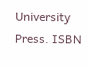University Press. ISBN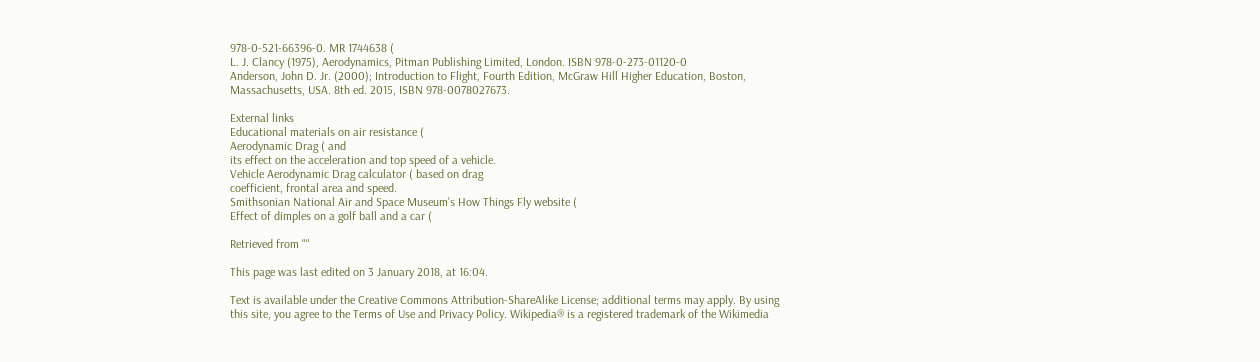978-0-521-66396-0. MR 1744638 (
L. J. Clancy (1975), Aerodynamics, Pitman Publishing Limited, London. ISBN 978-0-273-01120-0
Anderson, John D. Jr. (2000); Introduction to Flight, Fourth Edition, McGraw Hill Higher Education, Boston,
Massachusetts, USA. 8th ed. 2015, ISBN 978-0078027673.

External links
Educational materials on air resistance (
Aerodynamic Drag ( and
its effect on the acceleration and top speed of a vehicle.
Vehicle Aerodynamic Drag calculator ( based on drag
coefficient, frontal area and speed.
Smithsonian National Air and Space Museum's How Things Fly website (
Effect of dimples on a golf ball and a car (

Retrieved from ""

This page was last edited on 3 January 2018, at 16:04.

Text is available under the Creative Commons Attribution-ShareAlike License; additional terms may apply. By using
this site, you agree to the Terms of Use and Privacy Policy. Wikipedia® is a registered trademark of the Wikimedia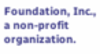Foundation, Inc., a non-profit organization.